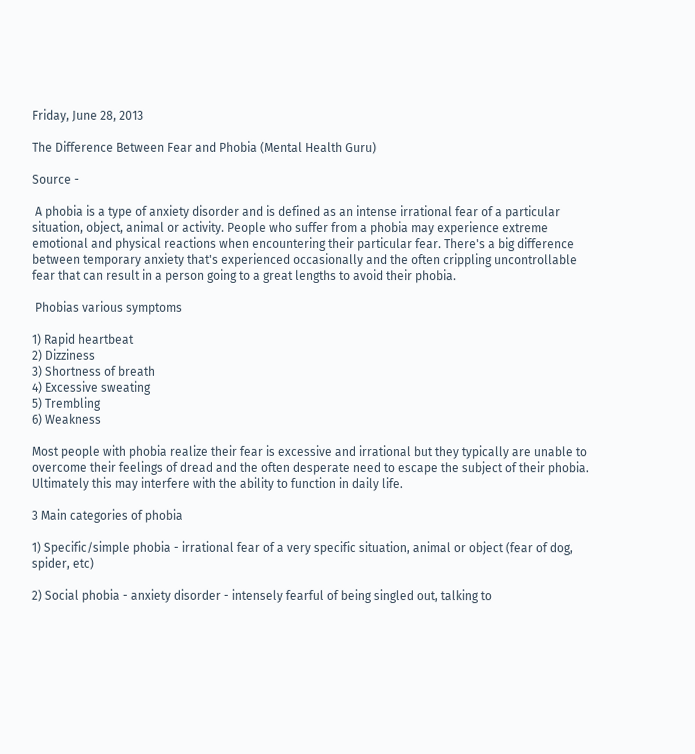Friday, June 28, 2013

The Difference Between Fear and Phobia (Mental Health Guru)

Source -

 A phobia is a type of anxiety disorder and is defined as an intense irrational fear of a particular situation, object, animal or activity. People who suffer from a phobia may experience extreme emotional and physical reactions when encountering their particular fear. There's a big difference between temporary anxiety that's experienced occasionally and the often crippling uncontrollable fear that can result in a person going to a great lengths to avoid their phobia.

 Phobias various symptoms

1) Rapid heartbeat
2) Dizziness
3) Shortness of breath
4) Excessive sweating
5) Trembling
6) Weakness

Most people with phobia realize their fear is excessive and irrational but they typically are unable to overcome their feelings of dread and the often desperate need to escape the subject of their phobia. Ultimately this may interfere with the ability to function in daily life.

3 Main categories of phobia

1) Specific/simple phobia - irrational fear of a very specific situation, animal or object (fear of dog, spider, etc)

2) Social phobia - anxiety disorder - intensely fearful of being singled out, talking to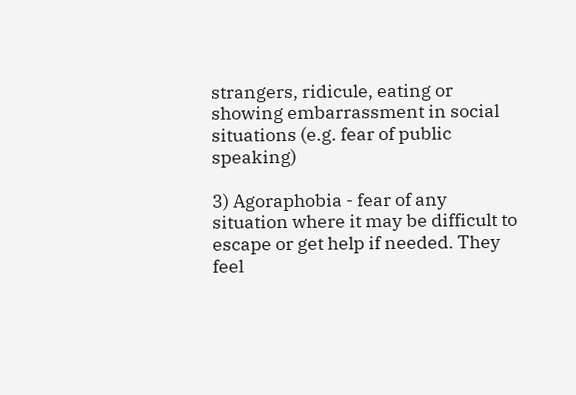strangers, ridicule, eating or showing embarrassment in social situations (e.g. fear of public speaking)

3) Agoraphobia - fear of any situation where it may be difficult to escape or get help if needed. They feel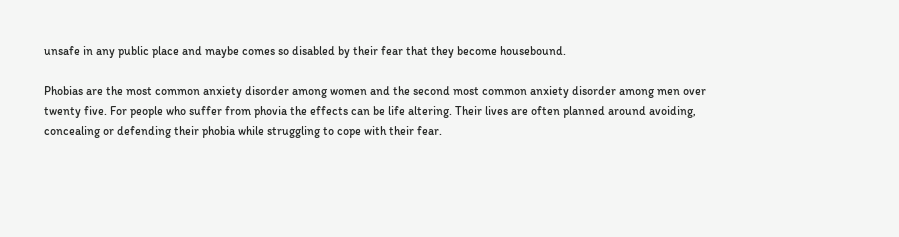unsafe in any public place and maybe comes so disabled by their fear that they become housebound.

Phobias are the most common anxiety disorder among women and the second most common anxiety disorder among men over twenty five. For people who suffer from phovia the effects can be life altering. Their lives are often planned around avoiding, concealing or defending their phobia while struggling to cope with their fear.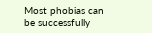Most phobias can be successfully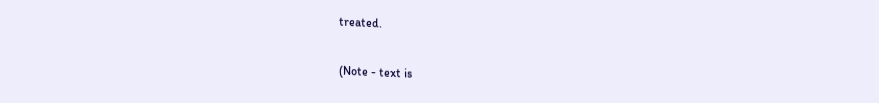treated.

(Note - text is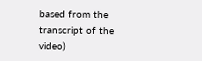based from the transcript of the video)